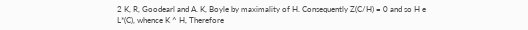2 K, R, Goodearl and A. K, Boyle by maximality of H. Consequently Z(C/H) = 0 and so H e L*(C), whence K ^ H, Therefore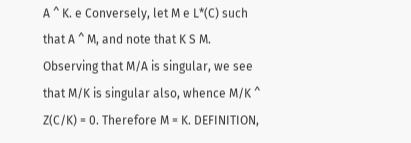A ^ K. e Conversely, let M e L*(C) such that A ^ M, and note that K S M. Observing that M/A is singular, we see that M/K is singular also, whence M/K ^ Z(C/K) = 0. Therefore M = K. DEFINITION,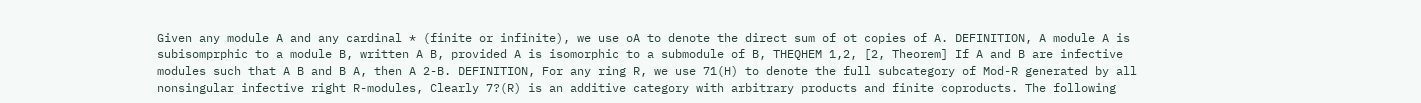Given any module A and any cardinal * (finite or infinite), we use oA to denote the direct sum of ot copies of A. DEFINITION, A module A is subisomprphic to a module B, written A B, provided A is isomorphic to a submodule of B, THEQHEM 1,2, [2, Theorem] If A and B are infective modules such that A B and B A, then A 2-B. DEFINITION, For any ring R, we use 71(H) to denote the full subcategory of Mod-R generated by all nonsingular infective right R-modules, Clearly 7?(R) is an additive category with arbitrary products and finite coproducts. The following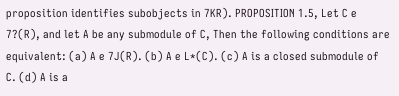proposition identifies subobjects in 7KR). PROPOSITION 1.5, Let C e 7?(R), and let A be any submodule of C, Then the following conditions are equivalent: (a) A e 7J(R). (b) A e L*(C). (c) A is a closed submodule of C. (d) A is a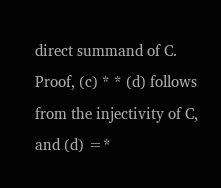direct summand of C. Proof, (c) * * (d) follows from the injectivity of C, and (d) =*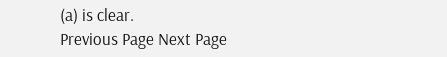(a) is clear.
Previous Page Next Page